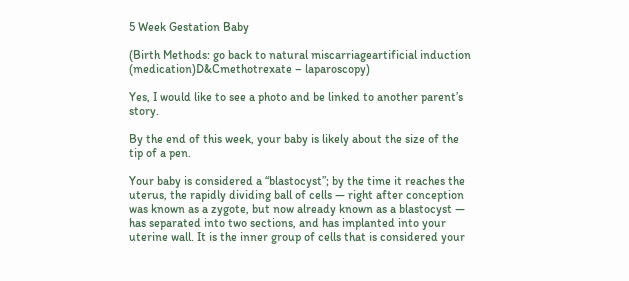5 Week Gestation Baby

(Birth Methods: go back to natural miscarriageartificial induction (medication)D&Cmethotrexate – laparoscopy)

Yes, I would like to see a photo and be linked to another parent’s story.

By the end of this week, your baby is likely about the size of the tip of a pen.

Your baby is considered a “blastocyst”; by the time it reaches the uterus, the rapidly dividing ball of cells — right after conception was known as a zygote, but now already known as a blastocyst — has separated into two sections, and has implanted into your uterine wall. It is the inner group of cells that is considered your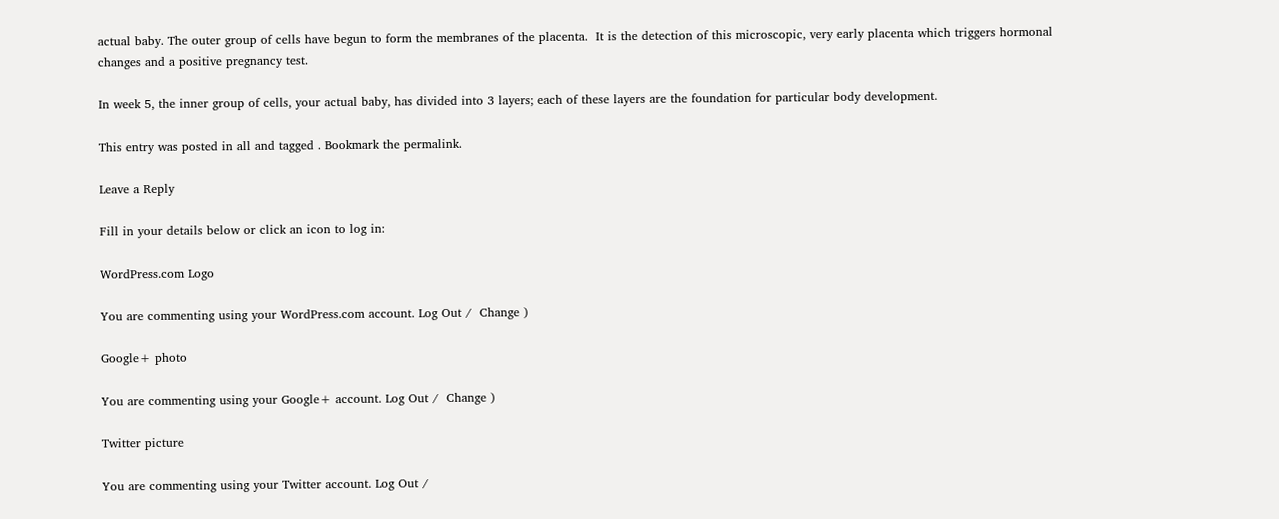actual baby. The outer group of cells have begun to form the membranes of the placenta.  It is the detection of this microscopic, very early placenta which triggers hormonal changes and a positive pregnancy test.

In week 5, the inner group of cells, your actual baby, has divided into 3 layers; each of these layers are the foundation for particular body development.

This entry was posted in all and tagged . Bookmark the permalink.

Leave a Reply

Fill in your details below or click an icon to log in:

WordPress.com Logo

You are commenting using your WordPress.com account. Log Out /  Change )

Google+ photo

You are commenting using your Google+ account. Log Out /  Change )

Twitter picture

You are commenting using your Twitter account. Log Out /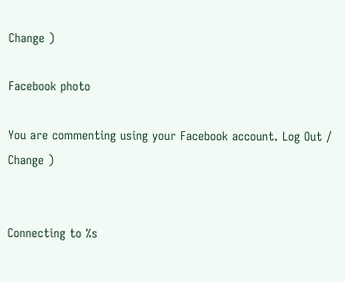Change )

Facebook photo

You are commenting using your Facebook account. Log Out /  Change )


Connecting to %s